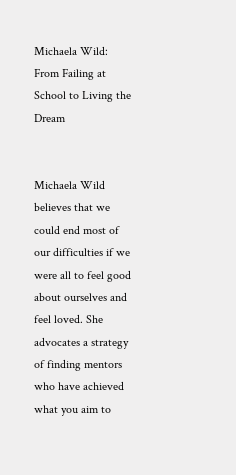Michaela Wild: From Failing at School to Living the Dream


Michaela Wild believes that we could end most of our difficulties if we were all to feel good about ourselves and feel loved. She advocates a strategy of finding mentors who have achieved what you aim to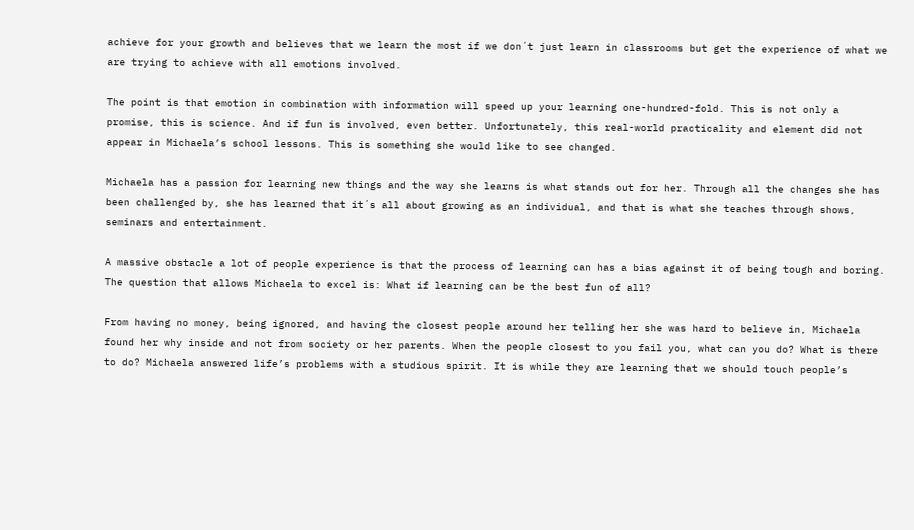achieve for your growth and believes that we learn the most if we don´t just learn in classrooms but get the experience of what we are trying to achieve with all emotions involved.

The point is that emotion in combination with information will speed up your learning one-hundred-fold. This is not only a promise, this is science. And if fun is involved, even better. Unfortunately, this real-world practicality and element did not appear in Michaela’s school lessons. This is something she would like to see changed.

Michaela has a passion for learning new things and the way she learns is what stands out for her. Through all the changes she has been challenged by, she has learned that it´s all about growing as an individual, and that is what she teaches through shows, seminars and entertainment.

A massive obstacle a lot of people experience is that the process of learning can has a bias against it of being tough and boring. The question that allows Michaela to excel is: What if learning can be the best fun of all?

From having no money, being ignored, and having the closest people around her telling her she was hard to believe in, Michaela found her why inside and not from society or her parents. When the people closest to you fail you, what can you do? What is there to do? Michaela answered life’s problems with a studious spirit. It is while they are learning that we should touch people’s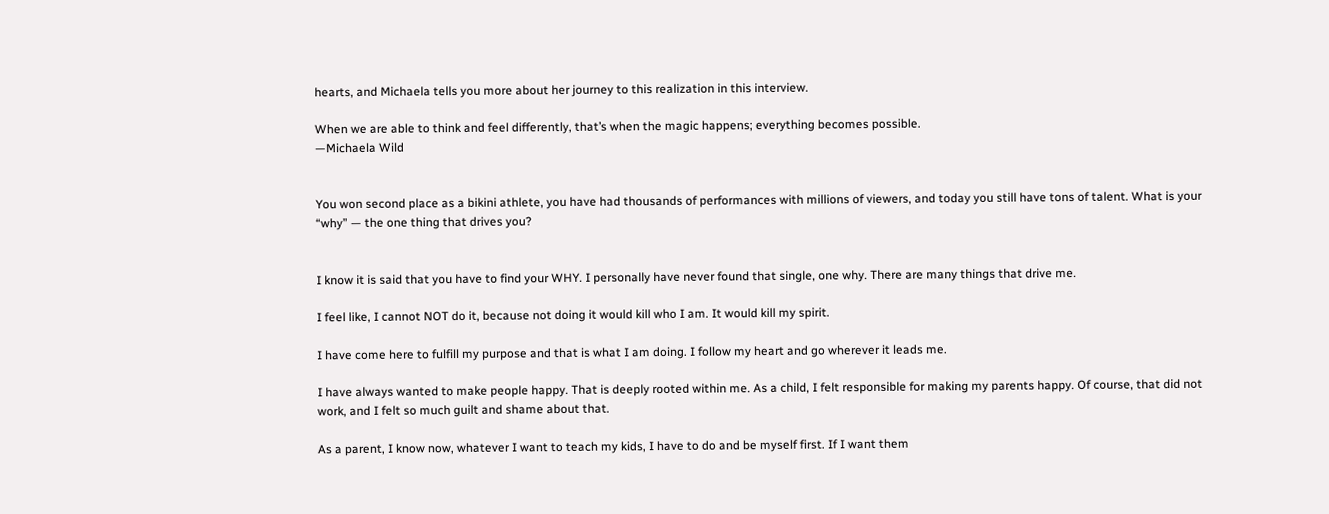hearts, and Michaela tells you more about her journey to this realization in this interview.

When we are able to think and feel differently, that’s when the magic happens; everything becomes possible.
—Michaela Wild


You won second place as a bikini athlete, you have had thousands of performances with millions of viewers, and today you still have tons of talent. What is your “why” — the one thing that drives you?


I know it is said that you have to find your WHY. I personally have never found that single, one why. There are many things that drive me.

I feel like, I cannot NOT do it, because not doing it would kill who I am. It would kill my spirit.

I have come here to fulfill my purpose and that is what I am doing. I follow my heart and go wherever it leads me.

I have always wanted to make people happy. That is deeply rooted within me. As a child, I felt responsible for making my parents happy. Of course, that did not work, and I felt so much guilt and shame about that.

As a parent, I know now, whatever I want to teach my kids, I have to do and be myself first. If I want them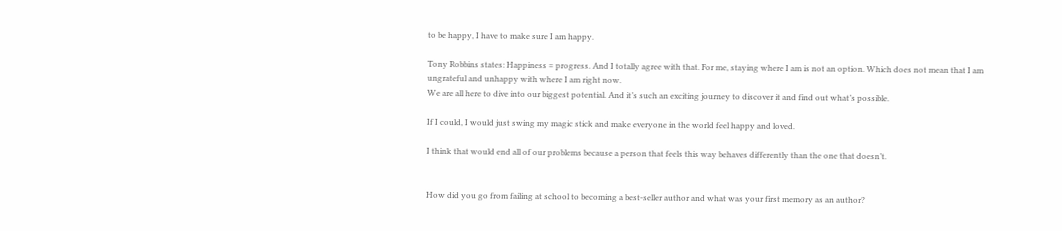to be happy, I have to make sure I am happy.

Tony Robbins states: Happiness = progress. And I totally agree with that. For me, staying where I am is not an option. Which does not mean that I am ungrateful and unhappy with where I am right now.
We are all here to dive into our biggest potential. And it’s such an exciting journey to discover it and find out what’s possible.

If I could, I would just swing my magic stick and make everyone in the world feel happy and loved.

I think that would end all of our problems because a person that feels this way behaves differently than the one that doesn’t.


How did you go from failing at school to becoming a best-seller author and what was your first memory as an author?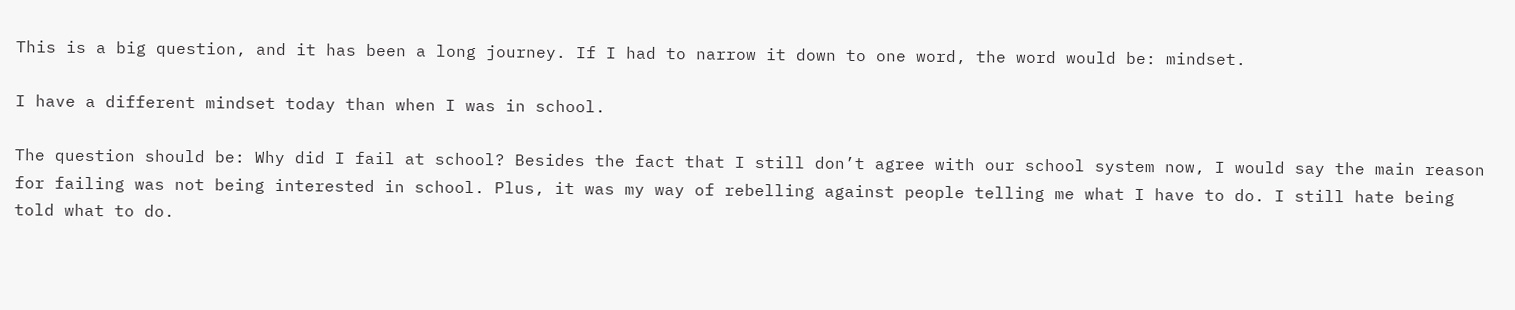This is a big question, and it has been a long journey. If I had to narrow it down to one word, the word would be: mindset.

I have a different mindset today than when I was in school.

The question should be: Why did I fail at school? Besides the fact that I still don’t agree with our school system now, I would say the main reason for failing was not being interested in school. Plus, it was my way of rebelling against people telling me what I have to do. I still hate being told what to do.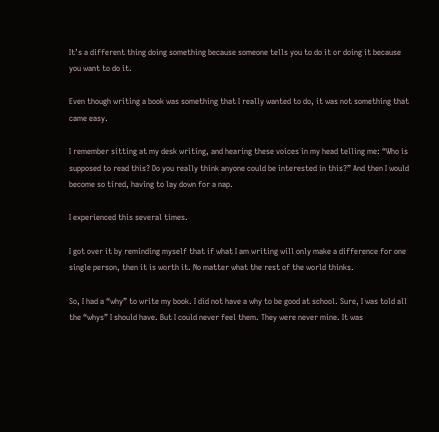It’s a different thing doing something because someone tells you to do it or doing it because you want to do it.

Even though writing a book was something that I really wanted to do, it was not something that came easy.

I remember sitting at my desk writing, and hearing these voices in my head telling me: “Who is supposed to read this? Do you really think anyone could be interested in this?” And then I would become so tired, having to lay down for a nap.

I experienced this several times.

I got over it by reminding myself that if what I am writing will only make a difference for one single person, then it is worth it. No matter what the rest of the world thinks.

So, I had a “why” to write my book. I did not have a why to be good at school. Sure, I was told all the “whys” I should have. But I could never feel them. They were never mine. It was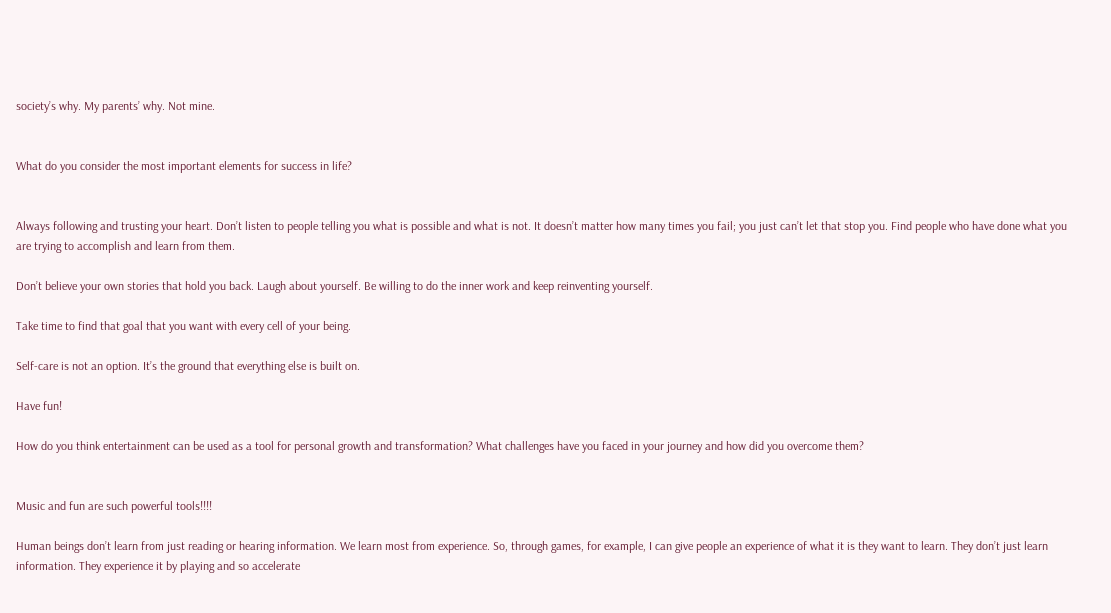society’s why. My parents’ why. Not mine.


What do you consider the most important elements for success in life?


Always following and trusting your heart. Don’t listen to people telling you what is possible and what is not. It doesn’t matter how many times you fail; you just can’t let that stop you. Find people who have done what you are trying to accomplish and learn from them.

Don’t believe your own stories that hold you back. Laugh about yourself. Be willing to do the inner work and keep reinventing yourself.

Take time to find that goal that you want with every cell of your being.

Self-care is not an option. It’s the ground that everything else is built on.

Have fun!

How do you think entertainment can be used as a tool for personal growth and transformation? What challenges have you faced in your journey and how did you overcome them?


Music and fun are such powerful tools!!!!

Human beings don’t learn from just reading or hearing information. We learn most from experience. So, through games, for example, I can give people an experience of what it is they want to learn. They don’t just learn information. They experience it by playing and so accelerate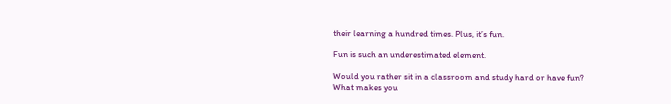their learning a hundred times. Plus, it’s fun.

Fun is such an underestimated element.

Would you rather sit in a classroom and study hard or have fun? What makes you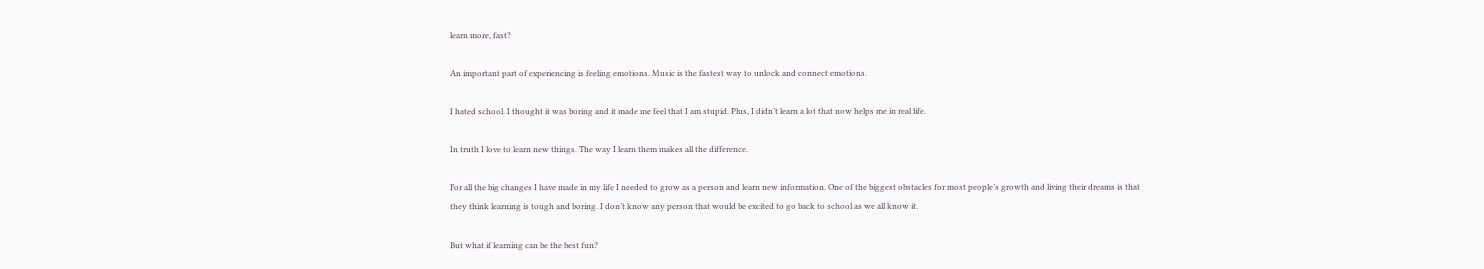learn more, fast?

An important part of experiencing is feeling emotions. Music is the fastest way to unlock and connect emotions.

I hated school. I thought it was boring and it made me feel that I am stupid. Plus, I didn’t learn a lot that now helps me in real life.

In truth I love to learn new things. The way I learn them makes all the difference.

For all the big changes I have made in my life I needed to grow as a person and learn new information. One of the biggest obstacles for most people’s growth and living their dreams is that they think learning is tough and boring. I don’t know any person that would be excited to go back to school as we all know it.

But what if learning can be the best fun?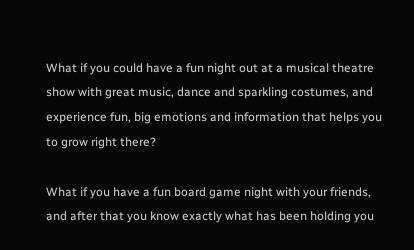What if you could have a fun night out at a musical theatre show with great music, dance and sparkling costumes, and experience fun, big emotions and information that helps you to grow right there?

What if you have a fun board game night with your friends, and after that you know exactly what has been holding you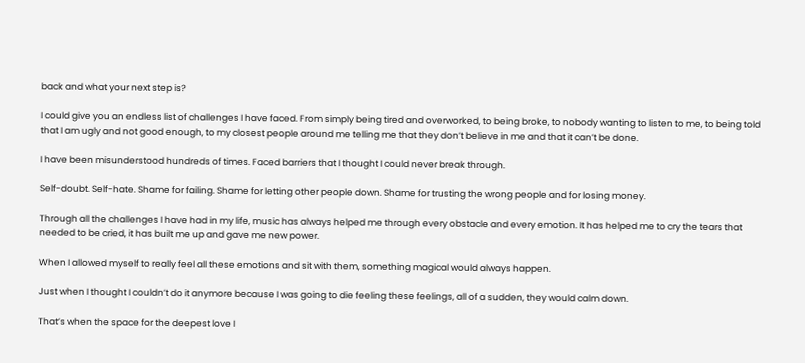back and what your next step is?

I could give you an endless list of challenges I have faced. From simply being tired and overworked, to being broke, to nobody wanting to listen to me, to being told that I am ugly and not good enough, to my closest people around me telling me that they don’t believe in me and that it can’t be done.

I have been misunderstood hundreds of times. Faced barriers that I thought I could never break through.

Self-doubt. Self-hate. Shame for failing. Shame for letting other people down. Shame for trusting the wrong people and for losing money.

Through all the challenges I have had in my life, music has always helped me through every obstacle and every emotion. It has helped me to cry the tears that needed to be cried, it has built me up and gave me new power.

When I allowed myself to really feel all these emotions and sit with them, something magical would always happen.

Just when I thought I couldn’t do it anymore because I was going to die feeling these feelings, all of a sudden, they would calm down.

That’s when the space for the deepest love I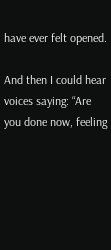have ever felt opened.

And then I could hear voices saying: “Are you done now, feeling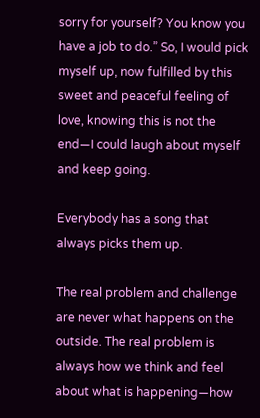sorry for yourself? You know you have a job to do.” So, I would pick myself up, now fulfilled by this sweet and peaceful feeling of love, knowing this is not the end—I could laugh about myself and keep going.

Everybody has a song that always picks them up.

The real problem and challenge are never what happens on the outside. The real problem is always how we think and feel about what is happening—how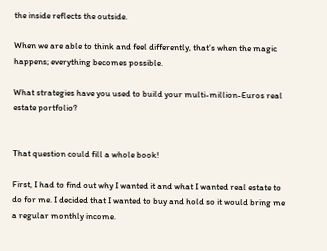the inside reflects the outside.

When we are able to think and feel differently, that’s when the magic happens; everything becomes possible.

What strategies have you used to build your multi-million-Euros real estate portfolio?


That question could fill a whole book!

First, I had to find out why I wanted it and what I wanted real estate to do for me. I decided that I wanted to buy and hold so it would bring me a regular monthly income.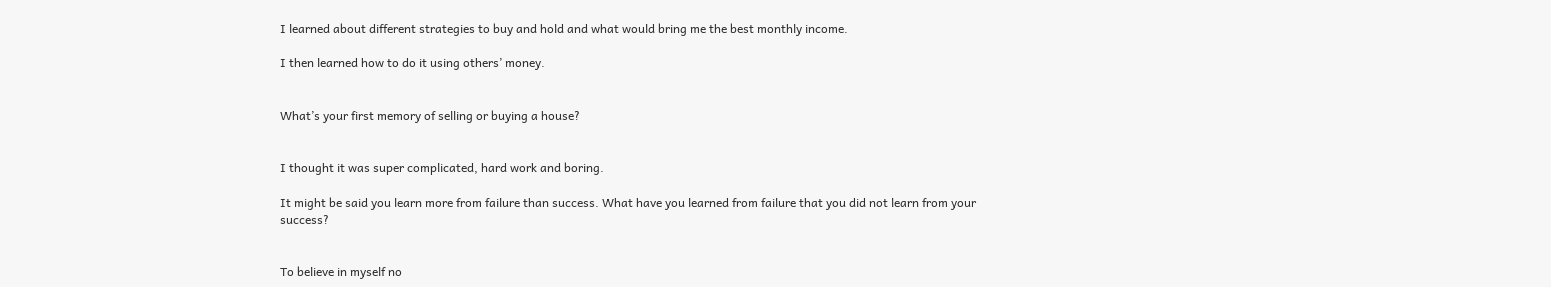I learned about different strategies to buy and hold and what would bring me the best monthly income.

I then learned how to do it using others’ money.


What’s your first memory of selling or buying a house?


I thought it was super complicated, hard work and boring.

It might be said you learn more from failure than success. What have you learned from failure that you did not learn from your success?


To believe in myself no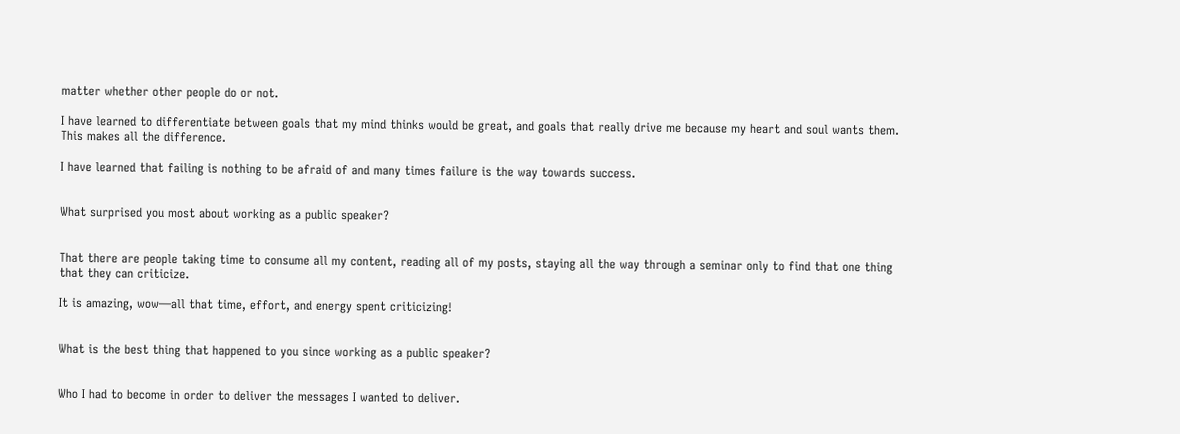matter whether other people do or not.

I have learned to differentiate between goals that my mind thinks would be great, and goals that really drive me because my heart and soul wants them. This makes all the difference.

I have learned that failing is nothing to be afraid of and many times failure is the way towards success.


What surprised you most about working as a public speaker?


That there are people taking time to consume all my content, reading all of my posts, staying all the way through a seminar only to find that one thing that they can criticize.

It is amazing, wow—all that time, effort, and energy spent criticizing!


What is the best thing that happened to you since working as a public speaker?


Who I had to become in order to deliver the messages I wanted to deliver.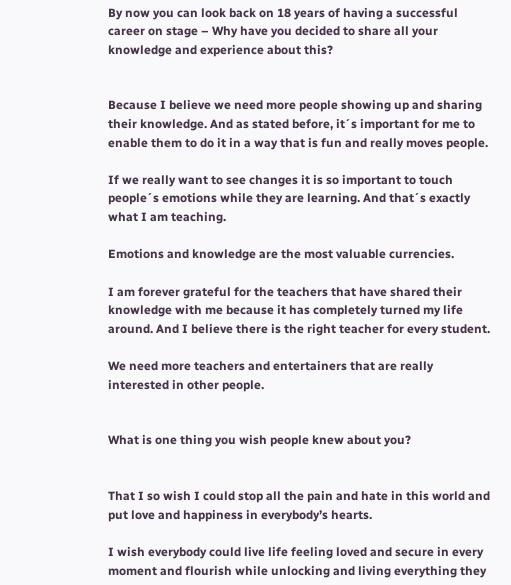By now you can look back on 18 years of having a successful career on stage – Why have you decided to share all your knowledge and experience about this?


Because I believe we need more people showing up and sharing their knowledge. And as stated before, it´s important for me to enable them to do it in a way that is fun and really moves people.

If we really want to see changes it is so important to touch people´s emotions while they are learning. And that´s exactly what I am teaching.

Emotions and knowledge are the most valuable currencies.

I am forever grateful for the teachers that have shared their knowledge with me because it has completely turned my life around. And I believe there is the right teacher for every student.

We need more teachers and entertainers that are really interested in other people.


What is one thing you wish people knew about you?


That I so wish I could stop all the pain and hate in this world and put love and happiness in everybody’s hearts.

I wish everybody could live life feeling loved and secure in every moment and flourish while unlocking and living everything they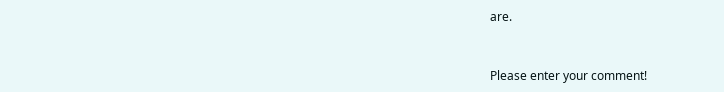are.


Please enter your comment!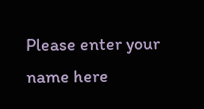Please enter your name here